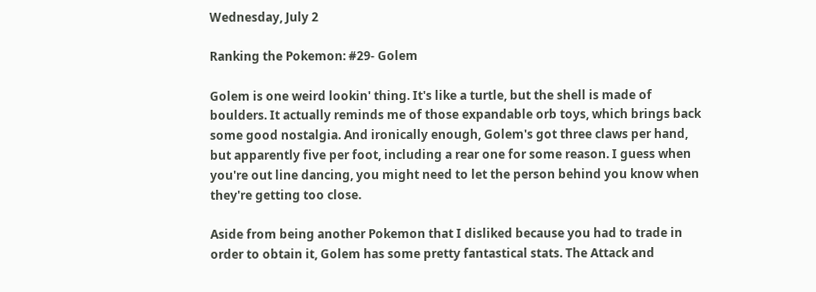Wednesday, July 2

Ranking the Pokemon: #29- Golem

Golem is one weird lookin' thing. It's like a turtle, but the shell is made of boulders. It actually reminds me of those expandable orb toys, which brings back some good nostalgia. And ironically enough, Golem's got three claws per hand, but apparently five per foot, including a rear one for some reason. I guess when you're out line dancing, you might need to let the person behind you know when they're getting too close.

Aside from being another Pokemon that I disliked because you had to trade in order to obtain it, Golem has some pretty fantastical stats. The Attack and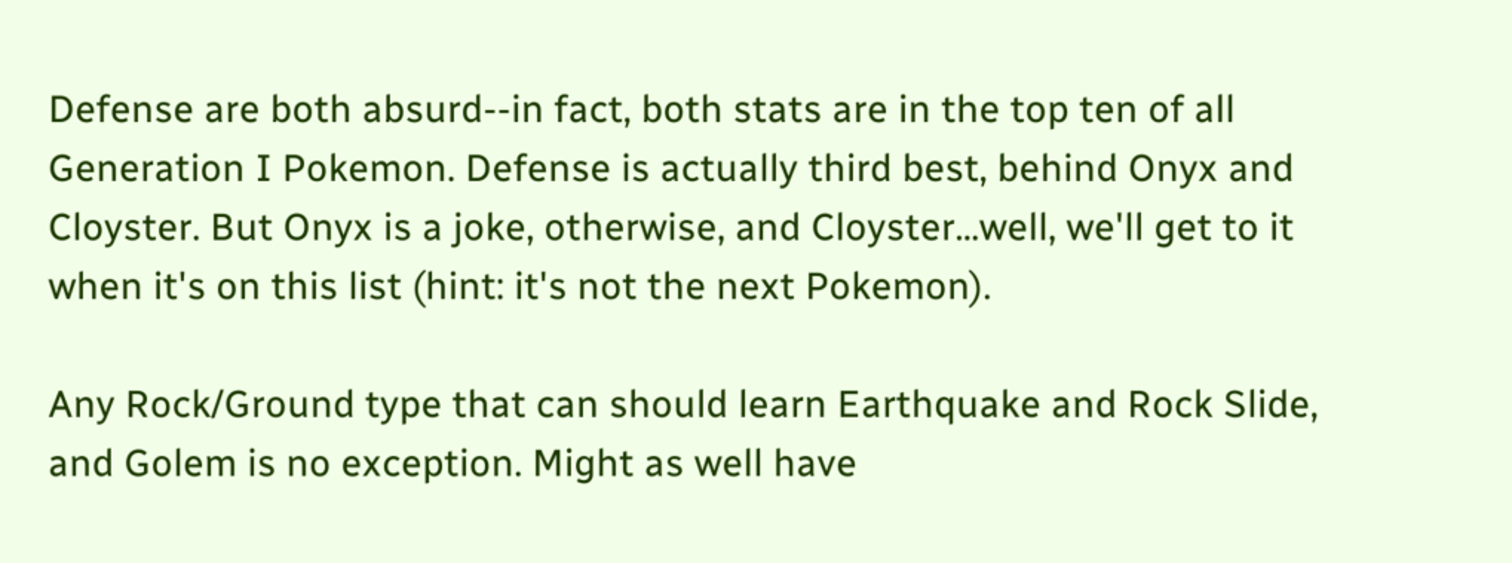Defense are both absurd--in fact, both stats are in the top ten of all Generation I Pokemon. Defense is actually third best, behind Onyx and Cloyster. But Onyx is a joke, otherwise, and Cloyster...well, we'll get to it when it's on this list (hint: it's not the next Pokemon).

Any Rock/Ground type that can should learn Earthquake and Rock Slide, and Golem is no exception. Might as well have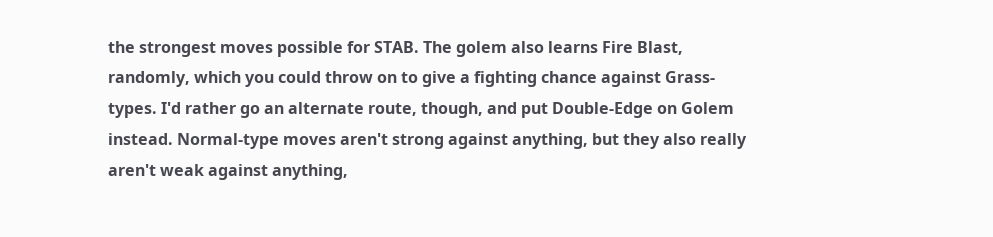the strongest moves possible for STAB. The golem also learns Fire Blast, randomly, which you could throw on to give a fighting chance against Grass-types. I'd rather go an alternate route, though, and put Double-Edge on Golem instead. Normal-type moves aren't strong against anything, but they also really aren't weak against anything,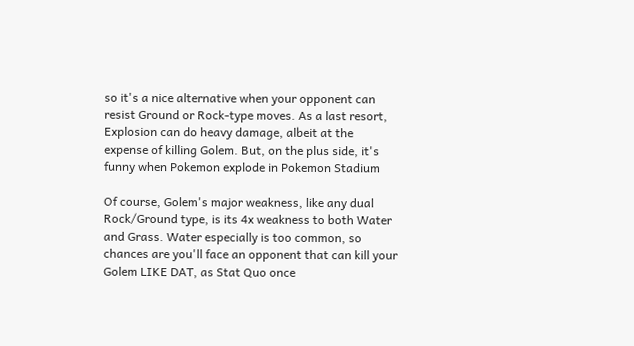so it's a nice alternative when your opponent can resist Ground or Rock-type moves. As a last resort, Explosion can do heavy damage, albeit at the expense of killing Golem. But, on the plus side, it's funny when Pokemon explode in Pokemon Stadium

Of course, Golem's major weakness, like any dual Rock/Ground type, is its 4x weakness to both Water and Grass. Water especially is too common, so chances are you'll face an opponent that can kill your Golem LIKE DAT, as Stat Quo once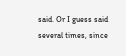said. Or I guess said several times, since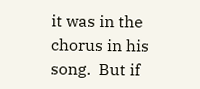it was in the chorus in his song.  But if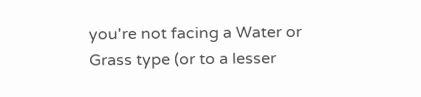you're not facing a Water or Grass type (or to a lesser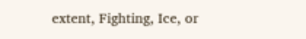extent, Fighting, Ice, or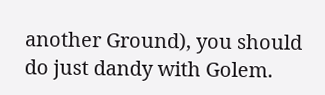another Ground), you should do just dandy with Golem.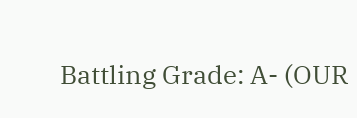Battling Grade: A- (OUR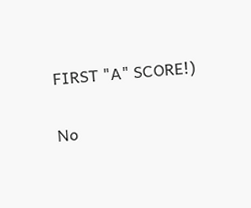FIRST "A" SCORE!)

No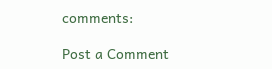comments:

Post a Comment